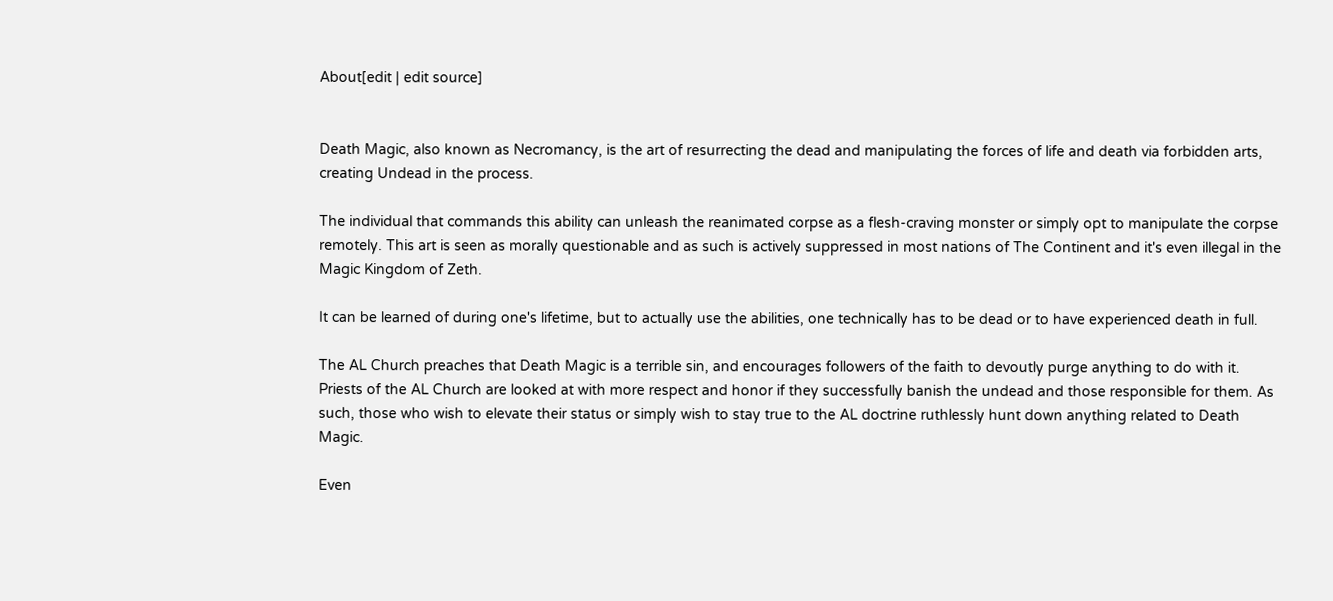About[edit | edit source]


Death Magic, also known as Necromancy, is the art of resurrecting the dead and manipulating the forces of life and death via forbidden arts, creating Undead in the process.

The individual that commands this ability can unleash the reanimated corpse as a flesh-craving monster or simply opt to manipulate the corpse remotely. This art is seen as morally questionable and as such is actively suppressed in most nations of The Continent and it's even illegal in the Magic Kingdom of Zeth.

It can be learned of during one's lifetime, but to actually use the abilities, one technically has to be dead or to have experienced death in full.

The AL Church preaches that Death Magic is a terrible sin, and encourages followers of the faith to devoutly purge anything to do with it. Priests of the AL Church are looked at with more respect and honor if they successfully banish the undead and those responsible for them. As such, those who wish to elevate their status or simply wish to stay true to the AL doctrine ruthlessly hunt down anything related to Death Magic.

Even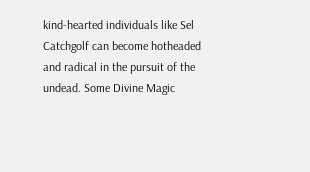kind-hearted individuals like Sel Catchgolf can become hotheaded and radical in the pursuit of the undead. Some Divine Magic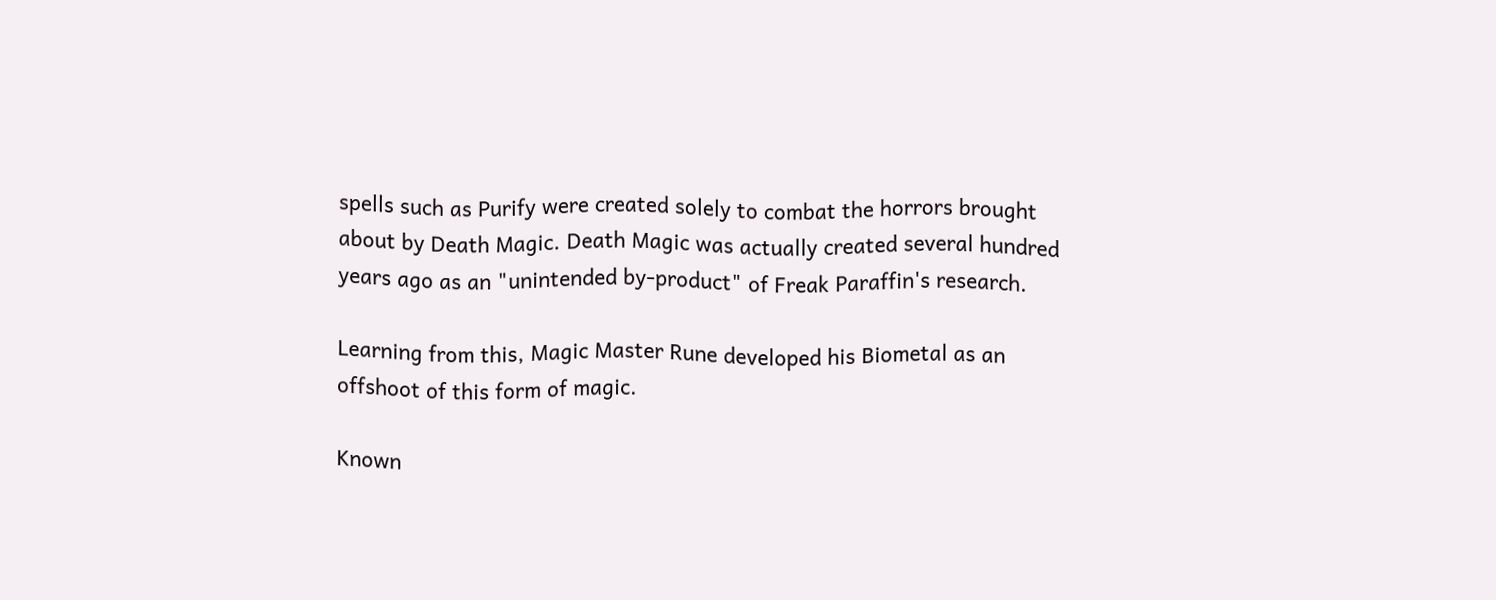spells such as Purify were created solely to combat the horrors brought about by Death Magic. Death Magic was actually created several hundred years ago as an "unintended by-product" of Freak Paraffin's research.

Learning from this, Magic Master Rune developed his Biometal as an offshoot of this form of magic.

Known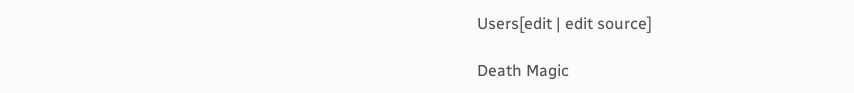Users[edit | edit source]

Death Magic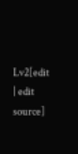Lv2[edit | edit source]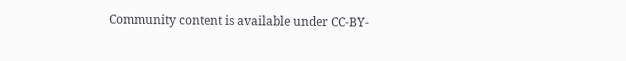Community content is available under CC-BY-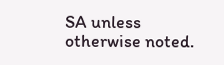SA unless otherwise noted.